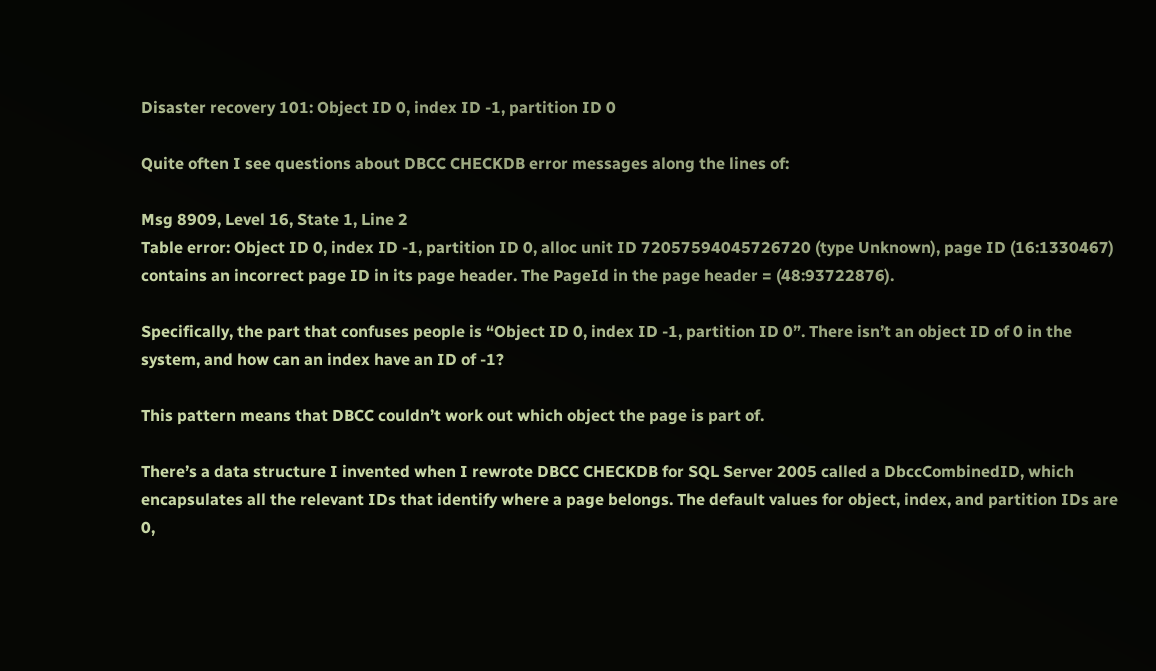Disaster recovery 101: Object ID 0, index ID -1, partition ID 0

Quite often I see questions about DBCC CHECKDB error messages along the lines of:

Msg 8909, Level 16, State 1, Line 2
Table error: Object ID 0, index ID -1, partition ID 0, alloc unit ID 72057594045726720 (type Unknown), page ID (16:1330467) contains an incorrect page ID in its page header. The PageId in the page header = (48:93722876).

Specifically, the part that confuses people is “Object ID 0, index ID -1, partition ID 0”. There isn’t an object ID of 0 in the system, and how can an index have an ID of -1?

This pattern means that DBCC couldn’t work out which object the page is part of.

There’s a data structure I invented when I rewrote DBCC CHECKDB for SQL Server 2005 called a DbccCombinedID, which encapsulates all the relevant IDs that identify where a page belongs. The default values for object, index, and partition IDs are 0,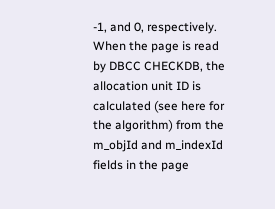-1, and 0, respectively. When the page is read by DBCC CHECKDB, the allocation unit ID is calculated (see here for the algorithm) from the m_objId and m_indexId fields in the page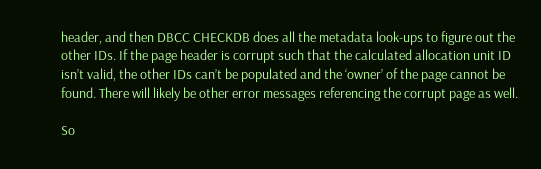header, and then DBCC CHECKDB does all the metadata look-ups to figure out the other IDs. If the page header is corrupt such that the calculated allocation unit ID isn’t valid, the other IDs can’t be populated and the ‘owner’ of the page cannot be found. There will likely be other error messages referencing the corrupt page as well.

So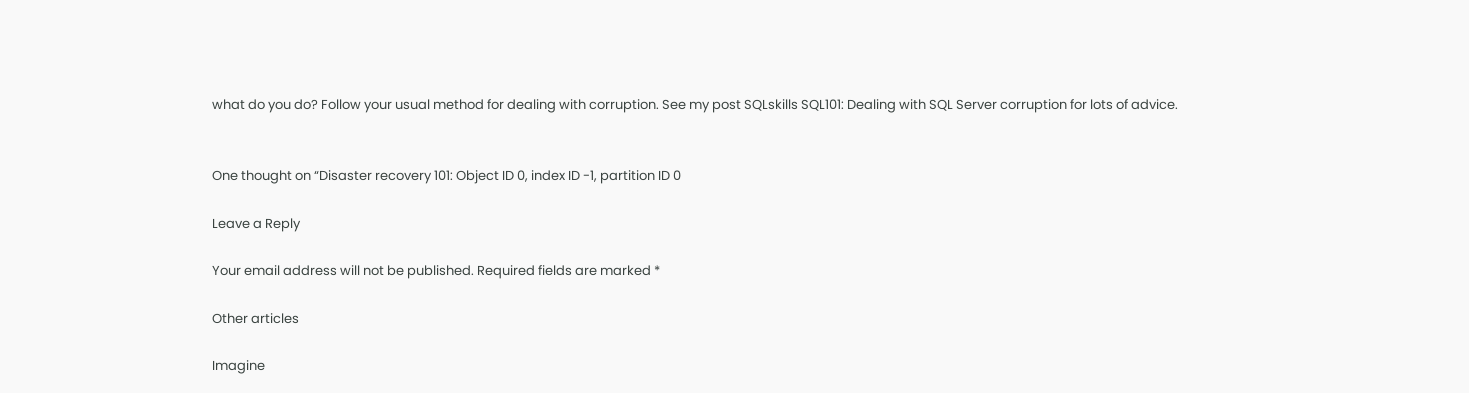what do you do? Follow your usual method for dealing with corruption. See my post SQLskills SQL101: Dealing with SQL Server corruption for lots of advice.


One thought on “Disaster recovery 101: Object ID 0, index ID -1, partition ID 0

Leave a Reply

Your email address will not be published. Required fields are marked *

Other articles

Imagine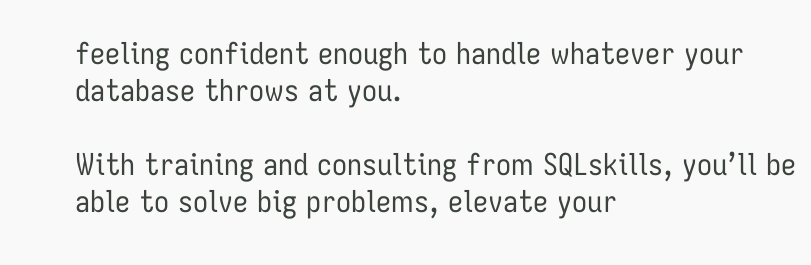feeling confident enough to handle whatever your database throws at you.

With training and consulting from SQLskills, you’ll be able to solve big problems, elevate your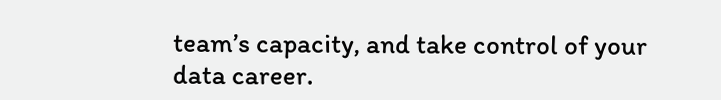team’s capacity, and take control of your data career.